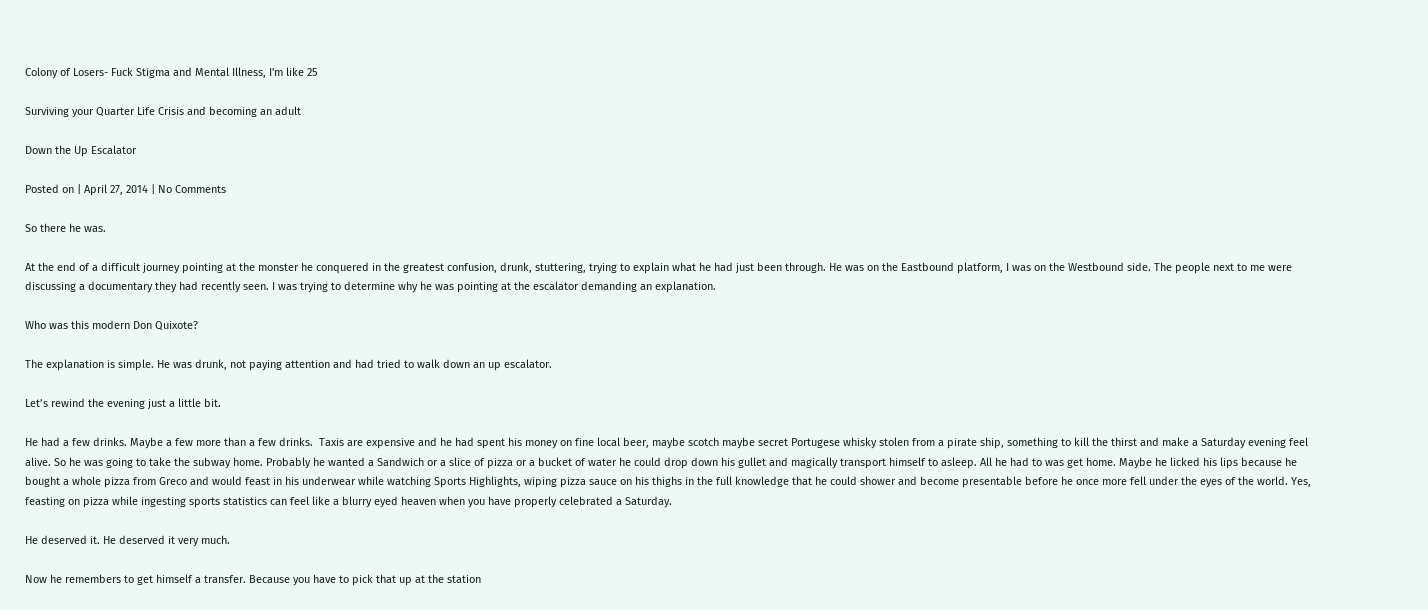Colony of Losers- Fuck Stigma and Mental Illness, I'm like 25

Surviving your Quarter Life Crisis and becoming an adult

Down the Up Escalator

Posted on | April 27, 2014 | No Comments

So there he was.

At the end of a difficult journey pointing at the monster he conquered in the greatest confusion, drunk, stuttering, trying to explain what he had just been through. He was on the Eastbound platform, I was on the Westbound side. The people next to me were discussing a documentary they had recently seen. I was trying to determine why he was pointing at the escalator demanding an explanation.

Who was this modern Don Quixote?

The explanation is simple. He was drunk, not paying attention and had tried to walk down an up escalator.

Let’s rewind the evening just a little bit.

He had a few drinks. Maybe a few more than a few drinks.  Taxis are expensive and he had spent his money on fine local beer, maybe scotch maybe secret Portugese whisky stolen from a pirate ship, something to kill the thirst and make a Saturday evening feel alive. So he was going to take the subway home. Probably he wanted a Sandwich or a slice of pizza or a bucket of water he could drop down his gullet and magically transport himself to asleep. All he had to was get home. Maybe he licked his lips because he bought a whole pizza from Greco and would feast in his underwear while watching Sports Highlights, wiping pizza sauce on his thighs in the full knowledge that he could shower and become presentable before he once more fell under the eyes of the world. Yes, feasting on pizza while ingesting sports statistics can feel like a blurry eyed heaven when you have properly celebrated a Saturday.

He deserved it. He deserved it very much.

Now he remembers to get himself a transfer. Because you have to pick that up at the station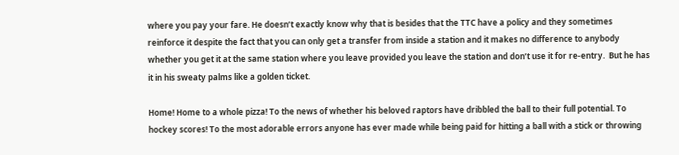where you pay your fare. He doesn’t exactly know why that is besides that the TTC have a policy and they sometimes reinforce it despite the fact that you can only get a transfer from inside a station and it makes no difference to anybody whether you get it at the same station where you leave provided you leave the station and don’t use it for re-entry.  But he has it in his sweaty palms like a golden ticket.

Home! Home to a whole pizza! To the news of whether his beloved raptors have dribbled the ball to their full potential. To hockey scores! To the most adorable errors anyone has ever made while being paid for hitting a ball with a stick or throwing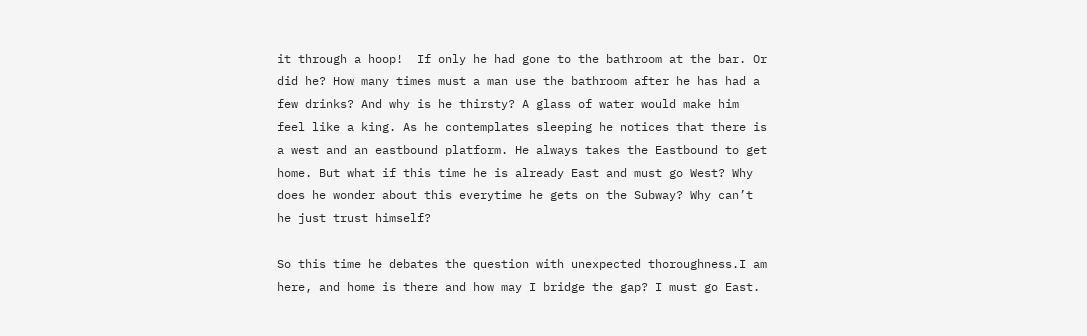it through a hoop!  If only he had gone to the bathroom at the bar. Or did he? How many times must a man use the bathroom after he has had a few drinks? And why is he thirsty? A glass of water would make him feel like a king. As he contemplates sleeping he notices that there is a west and an eastbound platform. He always takes the Eastbound to get home. But what if this time he is already East and must go West? Why does he wonder about this everytime he gets on the Subway? Why can’t he just trust himself?

So this time he debates the question with unexpected thoroughness.I am here, and home is there and how may I bridge the gap? I must go East.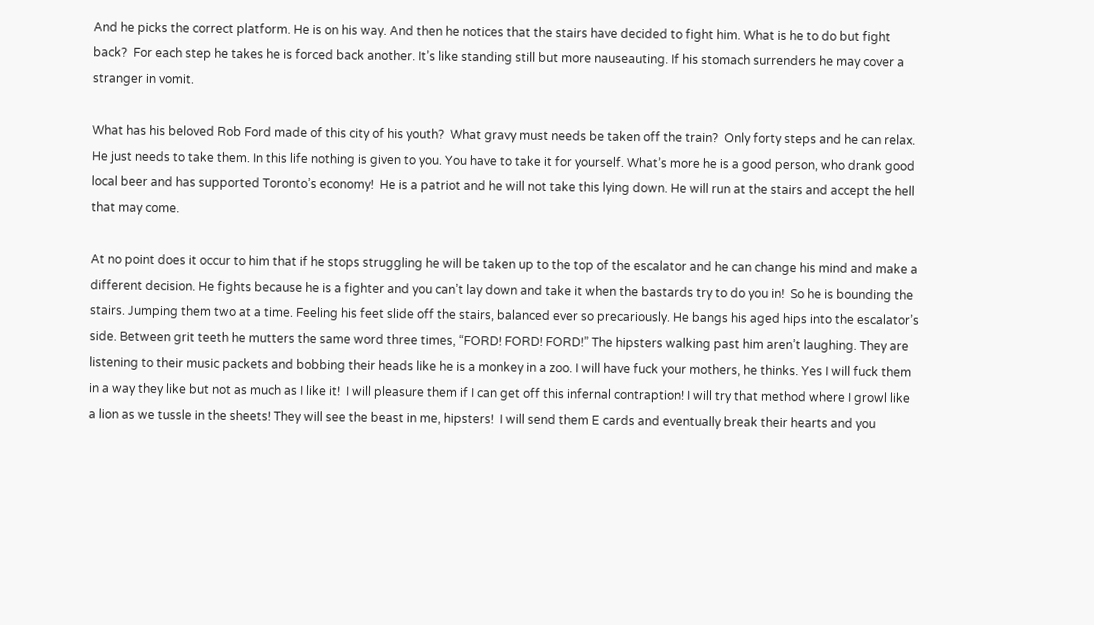And he picks the correct platform. He is on his way. And then he notices that the stairs have decided to fight him. What is he to do but fight back?  For each step he takes he is forced back another. It’s like standing still but more nauseauting. If his stomach surrenders he may cover a stranger in vomit.

What has his beloved Rob Ford made of this city of his youth?  What gravy must needs be taken off the train?  Only forty steps and he can relax. He just needs to take them. In this life nothing is given to you. You have to take it for yourself. What’s more he is a good person, who drank good local beer and has supported Toronto’s economy!  He is a patriot and he will not take this lying down. He will run at the stairs and accept the hell that may come.

At no point does it occur to him that if he stops struggling he will be taken up to the top of the escalator and he can change his mind and make a different decision. He fights because he is a fighter and you can’t lay down and take it when the bastards try to do you in!  So he is bounding the stairs. Jumping them two at a time. Feeling his feet slide off the stairs, balanced ever so precariously. He bangs his aged hips into the escalator’s side. Between grit teeth he mutters the same word three times, “FORD! FORD! FORD!” The hipsters walking past him aren’t laughing. They are listening to their music packets and bobbing their heads like he is a monkey in a zoo. I will have fuck your mothers, he thinks. Yes I will fuck them in a way they like but not as much as I like it!  I will pleasure them if I can get off this infernal contraption! I will try that method where I growl like a lion as we tussle in the sheets! They will see the beast in me, hipsters!  I will send them E cards and eventually break their hearts and you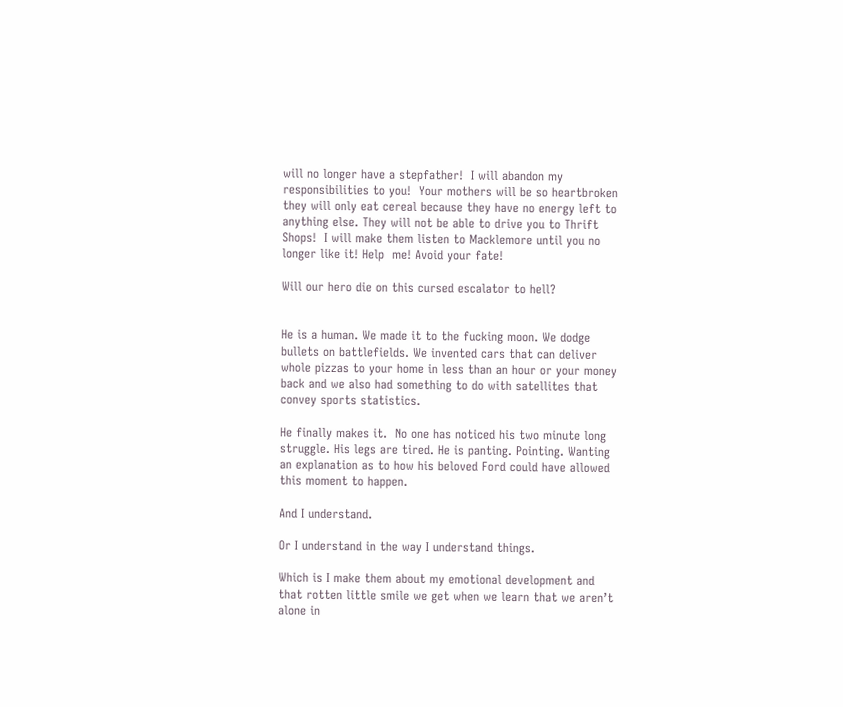will no longer have a stepfather!  I will abandon my responsibilities to you!  Your mothers will be so heartbroken they will only eat cereal because they have no energy left to anything else. They will not be able to drive you to Thrift Shops!  I will make them listen to Macklemore until you no longer like it! Help  me! Avoid your fate!

Will our hero die on this cursed escalator to hell?


He is a human. We made it to the fucking moon. We dodge bullets on battlefields. We invented cars that can deliver whole pizzas to your home in less than an hour or your money back and we also had something to do with satellites that convey sports statistics.

He finally makes it.  No one has noticed his two minute long struggle. His legs are tired. He is panting. Pointing. Wanting an explanation as to how his beloved Ford could have allowed this moment to happen.

And I understand.

Or I understand in the way I understand things.

Which is I make them about my emotional development and that rotten little smile we get when we learn that we aren’t alone in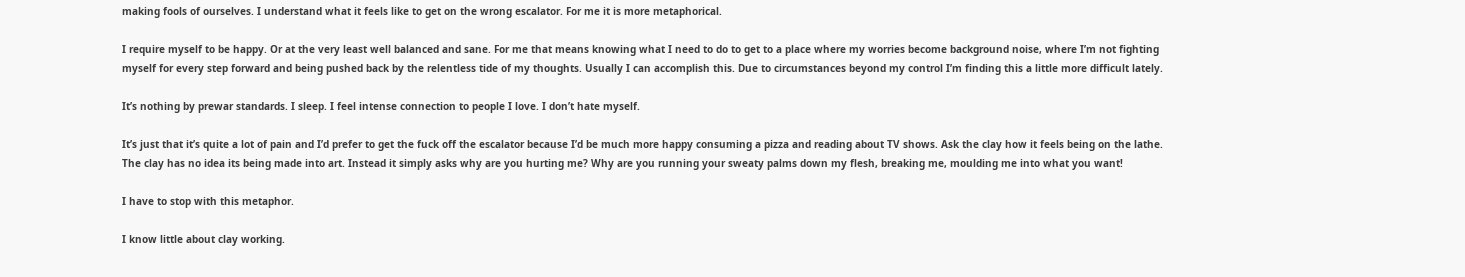making fools of ourselves. I understand what it feels like to get on the wrong escalator. For me it is more metaphorical.

I require myself to be happy. Or at the very least well balanced and sane. For me that means knowing what I need to do to get to a place where my worries become background noise, where I’m not fighting myself for every step forward and being pushed back by the relentless tide of my thoughts. Usually I can accomplish this. Due to circumstances beyond my control I’m finding this a little more difficult lately.

It’s nothing by prewar standards. I sleep. I feel intense connection to people I love. I don’t hate myself.

It’s just that it’s quite a lot of pain and I’d prefer to get the fuck off the escalator because I’d be much more happy consuming a pizza and reading about TV shows. Ask the clay how it feels being on the lathe.  The clay has no idea its being made into art. Instead it simply asks why are you hurting me? Why are you running your sweaty palms down my flesh, breaking me, moulding me into what you want!

I have to stop with this metaphor.

I know little about clay working.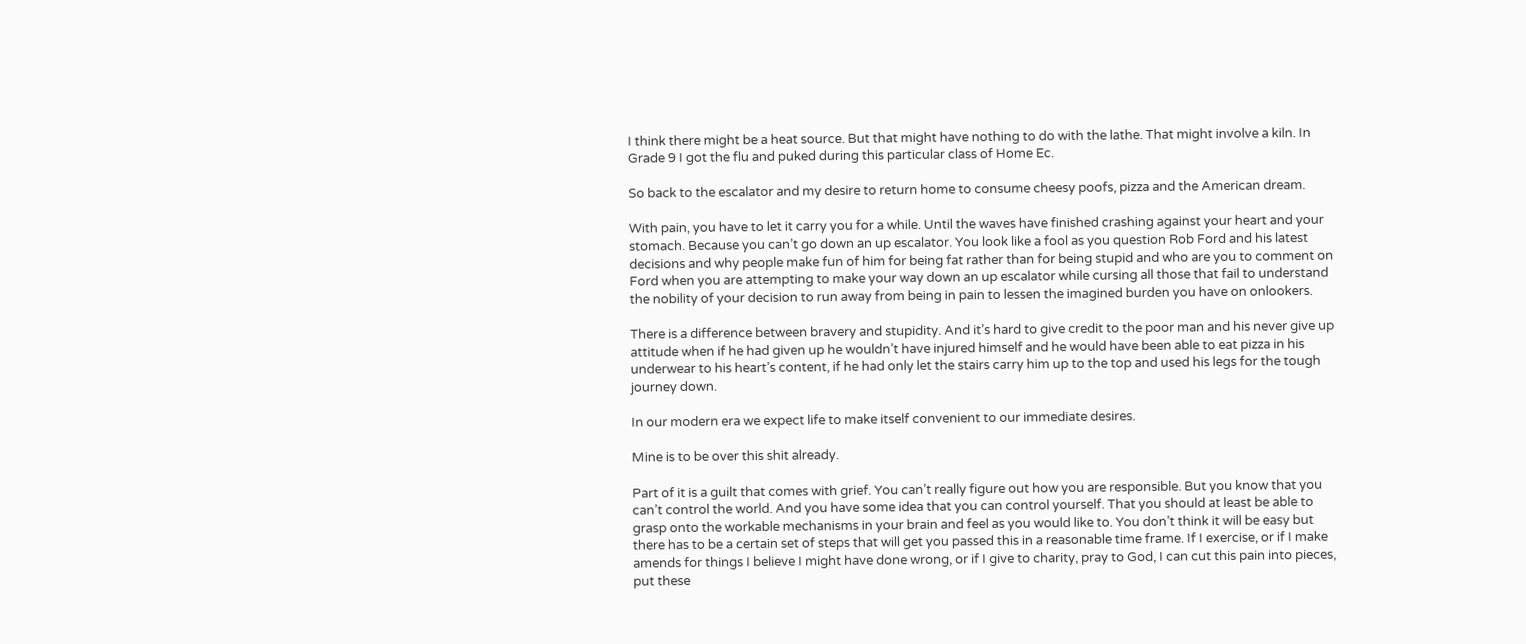I think there might be a heat source. But that might have nothing to do with the lathe. That might involve a kiln. In Grade 9 I got the flu and puked during this particular class of Home Ec.

So back to the escalator and my desire to return home to consume cheesy poofs, pizza and the American dream.

With pain, you have to let it carry you for a while. Until the waves have finished crashing against your heart and your stomach. Because you can’t go down an up escalator. You look like a fool as you question Rob Ford and his latest decisions and why people make fun of him for being fat rather than for being stupid and who are you to comment on Ford when you are attempting to make your way down an up escalator while cursing all those that fail to understand the nobility of your decision to run away from being in pain to lessen the imagined burden you have on onlookers.

There is a difference between bravery and stupidity. And it’s hard to give credit to the poor man and his never give up attitude when if he had given up he wouldn’t have injured himself and he would have been able to eat pizza in his underwear to his heart’s content, if he had only let the stairs carry him up to the top and used his legs for the tough journey down.

In our modern era we expect life to make itself convenient to our immediate desires.

Mine is to be over this shit already.

Part of it is a guilt that comes with grief. You can’t really figure out how you are responsible. But you know that you can’t control the world. And you have some idea that you can control yourself. That you should at least be able to grasp onto the workable mechanisms in your brain and feel as you would like to. You don’t think it will be easy but there has to be a certain set of steps that will get you passed this in a reasonable time frame. If I exercise, or if I make amends for things I believe I might have done wrong, or if I give to charity, pray to God, I can cut this pain into pieces, put these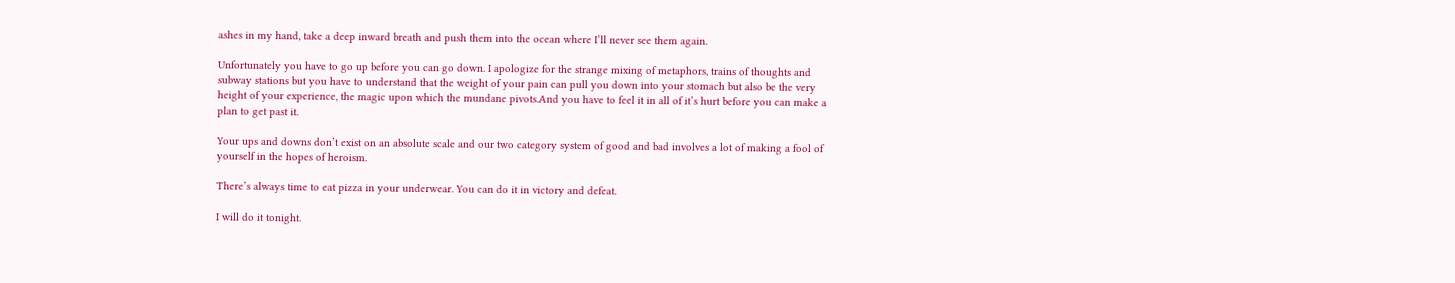ashes in my hand, take a deep inward breath and push them into the ocean where I’ll never see them again.

Unfortunately you have to go up before you can go down. I apologize for the strange mixing of metaphors, trains of thoughts and subway stations but you have to understand that the weight of your pain can pull you down into your stomach but also be the very height of your experience, the magic upon which the mundane pivots.And you have to feel it in all of it’s hurt before you can make a plan to get past it.

Your ups and downs don’t exist on an absolute scale and our two category system of good and bad involves a lot of making a fool of yourself in the hopes of heroism.

There’s always time to eat pizza in your underwear. You can do it in victory and defeat.

I will do it tonight.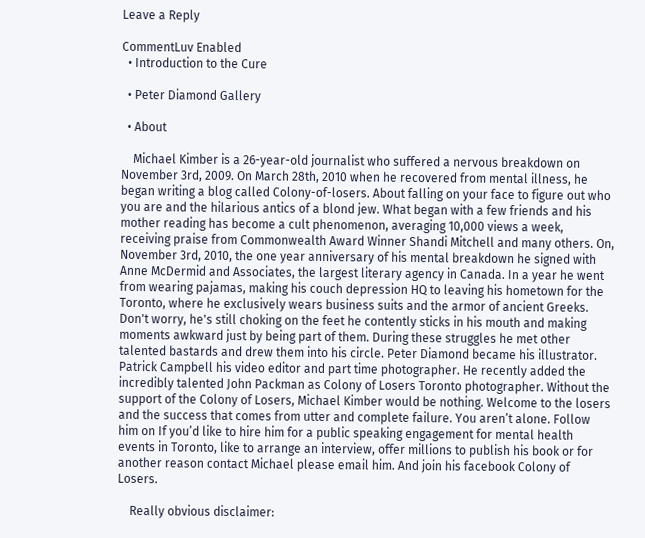Leave a Reply

CommentLuv Enabled
  • Introduction to the Cure

  • Peter Diamond Gallery

  • About

    Michael Kimber is a 26-year-old journalist who suffered a nervous breakdown on November 3rd, 2009. On March 28th, 2010 when he recovered from mental illness, he began writing a blog called Colony-of-losers. About falling on your face to figure out who you are and the hilarious antics of a blond jew. What began with a few friends and his mother reading has become a cult phenomenon, averaging 10,000 views a week, receiving praise from Commonwealth Award Winner Shandi Mitchell and many others. On, November 3rd, 2010, the one year anniversary of his mental breakdown he signed with Anne McDermid and Associates, the largest literary agency in Canada. In a year he went from wearing pajamas, making his couch depression HQ to leaving his hometown for the Toronto, where he exclusively wears business suits and the armor of ancient Greeks. Don't worry, he's still choking on the feet he contently sticks in his mouth and making moments awkward just by being part of them. During these struggles he met other talented bastards and drew them into his circle. Peter Diamond became his illustrator. Patrick Campbell his video editor and part time photographer. He recently added the incredibly talented John Packman as Colony of Losers Toronto photographer. Without the support of the Colony of Losers, Michael Kimber would be nothing. Welcome to the losers and the success that comes from utter and complete failure. You aren’t alone. Follow him on If you’d like to hire him for a public speaking engagement for mental health events in Toronto, like to arrange an interview, offer millions to publish his book or for another reason contact Michael please email him. And join his facebook Colony of Losers.

    Really obvious disclaimer: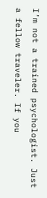I’m not a trained psychologist. Just a fellow traveler. If you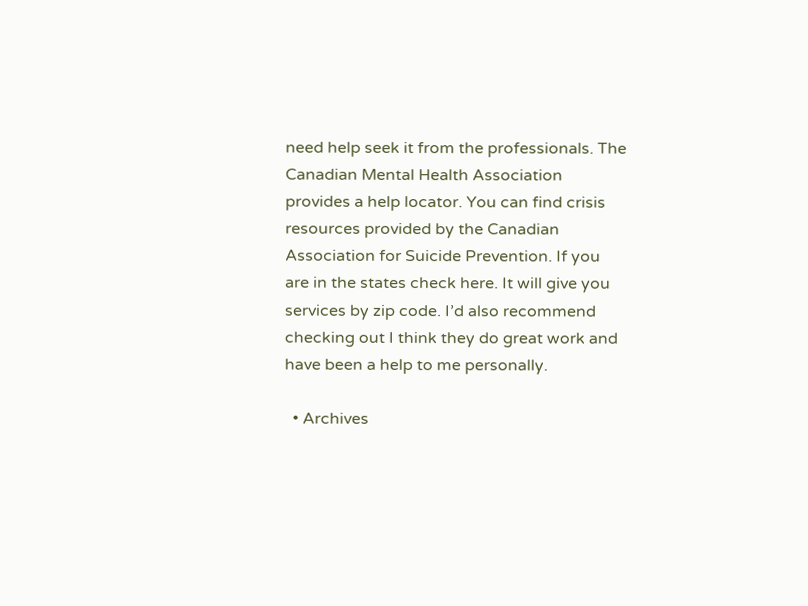need help seek it from the professionals. The Canadian Mental Health Association provides a help locator. You can find crisis resources provided by the Canadian Association for Suicide Prevention. If you are in the states check here. It will give you services by zip code. I’d also recommend checking out I think they do great work and have been a help to me personally.

  • Archives